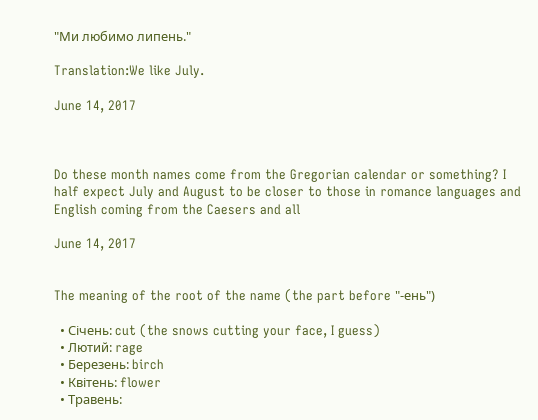"Ми любимо липень."

Translation:We like July.

June 14, 2017



Do these month names come from the Gregorian calendar or something? I half expect July and August to be closer to those in romance languages and English coming from the Caesers and all

June 14, 2017


The meaning of the root of the name (the part before "-ень")

  • Січень: cut (the snows cutting your face, I guess)
  • Лютий: rage
  • Березень: birch
  • Квітень: flower
  • Травень: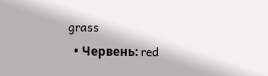grass
  • Червень: red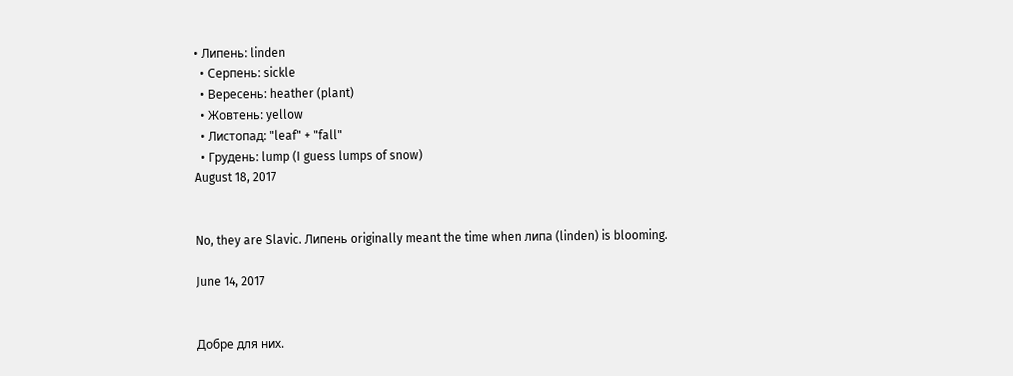• Липень: linden
  • Серпень: sickle
  • Вересень: heather (plant)
  • Жовтень: yellow
  • Листопад: "leaf" + "fall"
  • Грудень: lump (I guess lumps of snow)
August 18, 2017


No, they are Slavic. Липень originally meant the time when липа (linden) is blooming.

June 14, 2017


Добре для них.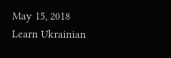May 15, 2018
Learn Ukrainian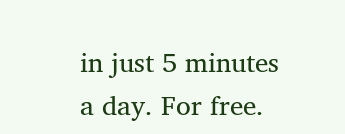in just 5 minutes a day. For free.